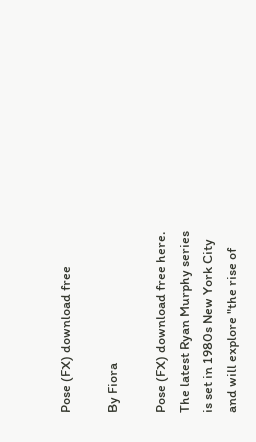Pose (FX) download free

By Fiora

Pose (FX) download free here.
The latest Ryan Murphy series is set in 1980s New York City and will explore "the rise of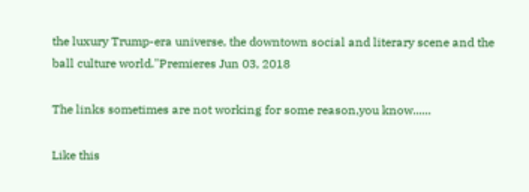the luxury Trump-era universe, the downtown social and literary scene and the ball culture world."Premieres Jun 03, 2018

The links sometimes are not working for some reason,you know......

Like this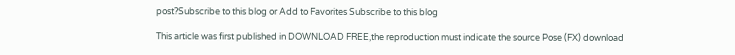post?Subscribe to this blog or Add to Favorites Subscribe to this blog

This article was first published in DOWNLOAD FREE,the reproduction must indicate the source Pose (FX) download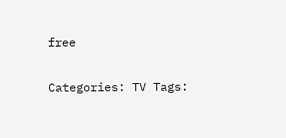free

Categories: TV Tags: